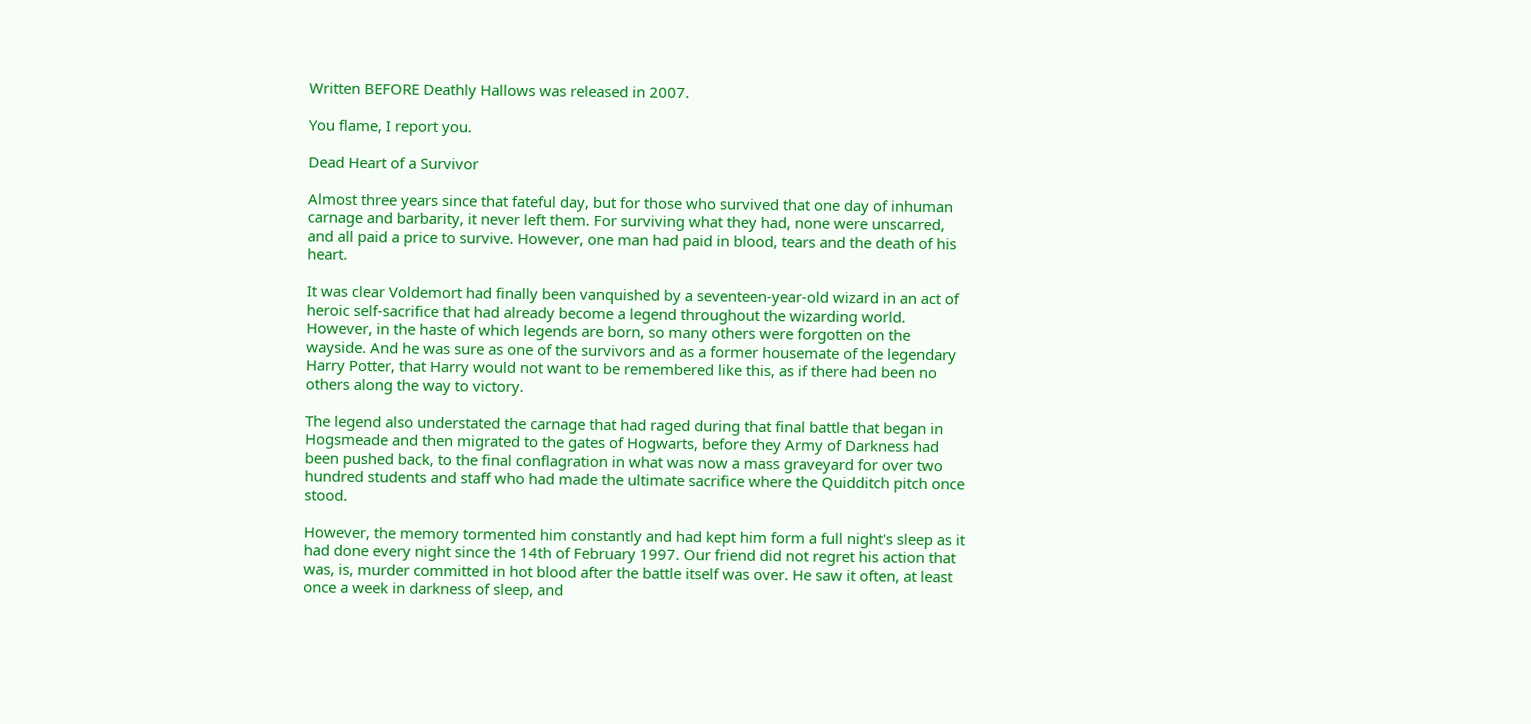Written BEFORE Deathly Hallows was released in 2007.

You flame, I report you.

Dead Heart of a Survivor

Almost three years since that fateful day, but for those who survived that one day of inhuman carnage and barbarity, it never left them. For surviving what they had, none were unscarred, and all paid a price to survive. However, one man had paid in blood, tears and the death of his heart.

It was clear Voldemort had finally been vanquished by a seventeen-year-old wizard in an act of heroic self-sacrifice that had already become a legend throughout the wizarding world. However, in the haste of which legends are born, so many others were forgotten on the wayside. And he was sure as one of the survivors and as a former housemate of the legendary Harry Potter, that Harry would not want to be remembered like this, as if there had been no others along the way to victory.

The legend also understated the carnage that had raged during that final battle that began in Hogsmeade and then migrated to the gates of Hogwarts, before they Army of Darkness had been pushed back, to the final conflagration in what was now a mass graveyard for over two hundred students and staff who had made the ultimate sacrifice where the Quidditch pitch once stood.

However, the memory tormented him constantly and had kept him form a full night's sleep as it had done every night since the 14th of February 1997. Our friend did not regret his action that was, is, murder committed in hot blood after the battle itself was over. He saw it often, at least once a week in darkness of sleep, and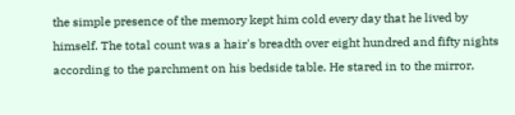the simple presence of the memory kept him cold every day that he lived by himself. The total count was a hair's breadth over eight hundred and fifty nights according to the parchment on his bedside table. He stared in to the mirror,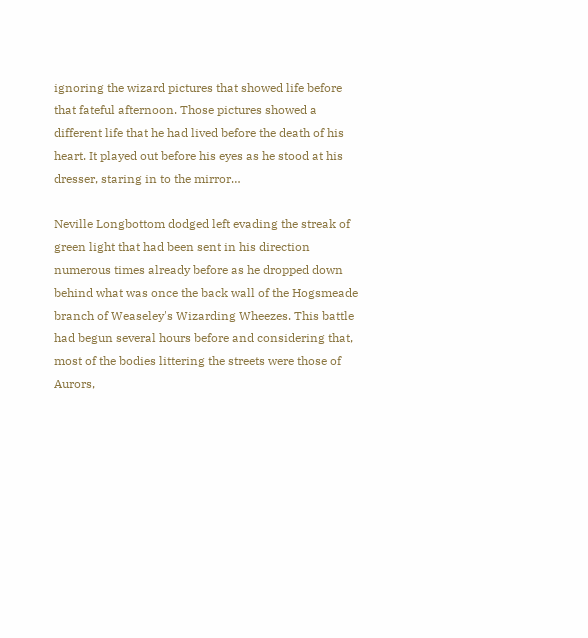ignoring the wizard pictures that showed life before that fateful afternoon. Those pictures showed a different life that he had lived before the death of his heart. It played out before his eyes as he stood at his dresser, staring in to the mirror…

Neville Longbottom dodged left evading the streak of green light that had been sent in his direction numerous times already before as he dropped down behind what was once the back wall of the Hogsmeade branch of Weaseley's Wizarding Wheezes. This battle had begun several hours before and considering that, most of the bodies littering the streets were those of Aurors,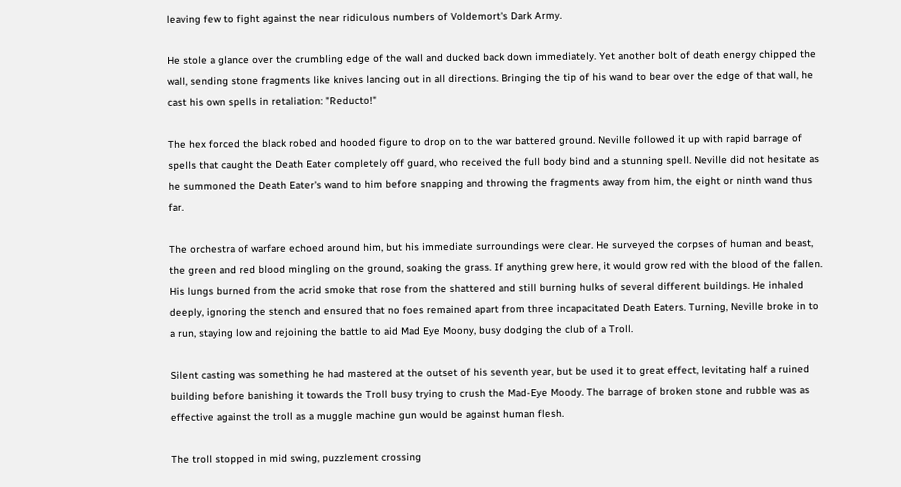leaving few to fight against the near ridiculous numbers of Voldemort's Dark Army.

He stole a glance over the crumbling edge of the wall and ducked back down immediately. Yet another bolt of death energy chipped the wall, sending stone fragments like knives lancing out in all directions. Bringing the tip of his wand to bear over the edge of that wall, he cast his own spells in retaliation: "Reducto!"

The hex forced the black robed and hooded figure to drop on to the war battered ground. Neville followed it up with rapid barrage of spells that caught the Death Eater completely off guard, who received the full body bind and a stunning spell. Neville did not hesitate as he summoned the Death Eater's wand to him before snapping and throwing the fragments away from him, the eight or ninth wand thus far.

The orchestra of warfare echoed around him, but his immediate surroundings were clear. He surveyed the corpses of human and beast, the green and red blood mingling on the ground, soaking the grass. If anything grew here, it would grow red with the blood of the fallen. His lungs burned from the acrid smoke that rose from the shattered and still burning hulks of several different buildings. He inhaled deeply, ignoring the stench and ensured that no foes remained apart from three incapacitated Death Eaters. Turning, Neville broke in to a run, staying low and rejoining the battle to aid Mad Eye Moony, busy dodging the club of a Troll.

Silent casting was something he had mastered at the outset of his seventh year, but be used it to great effect, levitating half a ruined building before banishing it towards the Troll busy trying to crush the Mad-Eye Moody. The barrage of broken stone and rubble was as effective against the troll as a muggle machine gun would be against human flesh.

The troll stopped in mid swing, puzzlement crossing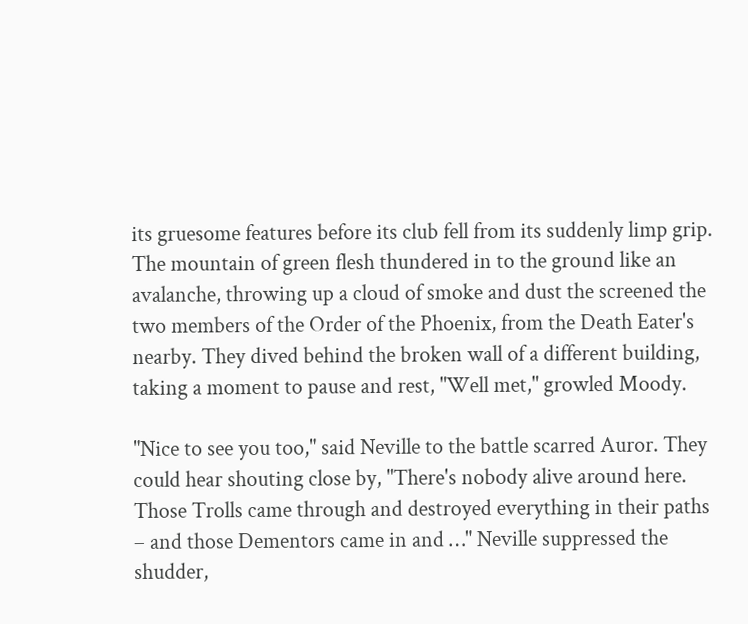its gruesome features before its club fell from its suddenly limp grip. The mountain of green flesh thundered in to the ground like an avalanche, throwing up a cloud of smoke and dust the screened the two members of the Order of the Phoenix, from the Death Eater's nearby. They dived behind the broken wall of a different building, taking a moment to pause and rest, "Well met," growled Moody.

"Nice to see you too," said Neville to the battle scarred Auror. They could hear shouting close by, "There's nobody alive around here. Those Trolls came through and destroyed everything in their paths – and those Dementors came in and …" Neville suppressed the shudder,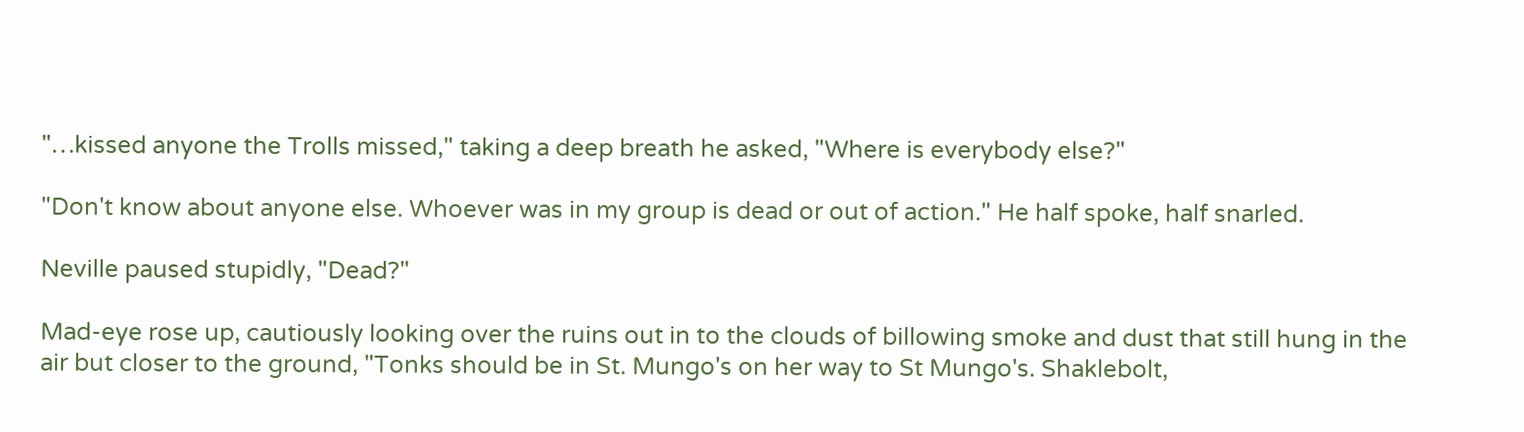"…kissed anyone the Trolls missed," taking a deep breath he asked, "Where is everybody else?"

"Don't know about anyone else. Whoever was in my group is dead or out of action." He half spoke, half snarled.

Neville paused stupidly, "Dead?"

Mad-eye rose up, cautiously looking over the ruins out in to the clouds of billowing smoke and dust that still hung in the air but closer to the ground, "Tonks should be in St. Mungo's on her way to St Mungo's. Shaklebolt,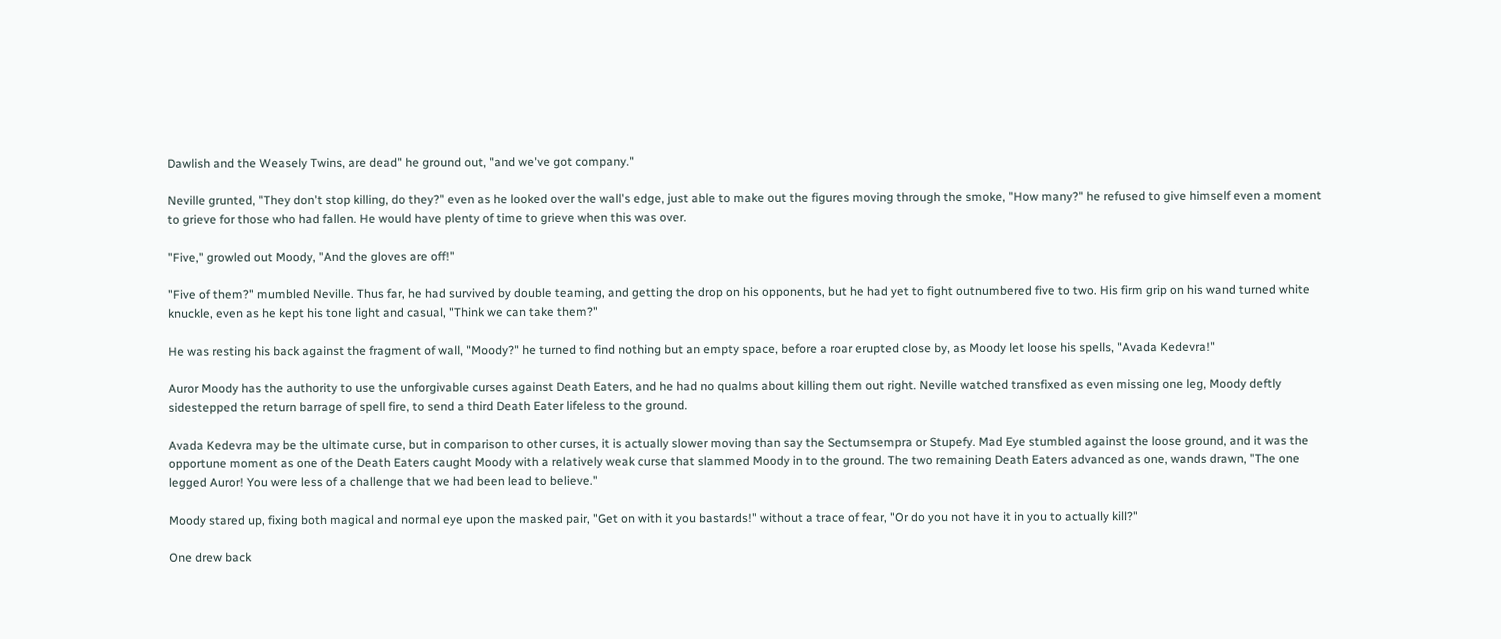Dawlish and the Weasely Twins, are dead" he ground out, "and we've got company."

Neville grunted, "They don't stop killing, do they?" even as he looked over the wall's edge, just able to make out the figures moving through the smoke, "How many?" he refused to give himself even a moment to grieve for those who had fallen. He would have plenty of time to grieve when this was over.

"Five," growled out Moody, "And the gloves are off!"

"Five of them?" mumbled Neville. Thus far, he had survived by double teaming, and getting the drop on his opponents, but he had yet to fight outnumbered five to two. His firm grip on his wand turned white knuckle, even as he kept his tone light and casual, "Think we can take them?"

He was resting his back against the fragment of wall, "Moody?" he turned to find nothing but an empty space, before a roar erupted close by, as Moody let loose his spells, "Avada Kedevra!"

Auror Moody has the authority to use the unforgivable curses against Death Eaters, and he had no qualms about killing them out right. Neville watched transfixed as even missing one leg, Moody deftly sidestepped the return barrage of spell fire, to send a third Death Eater lifeless to the ground.

Avada Kedevra may be the ultimate curse, but in comparison to other curses, it is actually slower moving than say the Sectumsempra or Stupefy. Mad Eye stumbled against the loose ground, and it was the opportune moment as one of the Death Eaters caught Moody with a relatively weak curse that slammed Moody in to the ground. The two remaining Death Eaters advanced as one, wands drawn, "The one legged Auror! You were less of a challenge that we had been lead to believe."

Moody stared up, fixing both magical and normal eye upon the masked pair, "Get on with it you bastards!" without a trace of fear, "Or do you not have it in you to actually kill?"

One drew back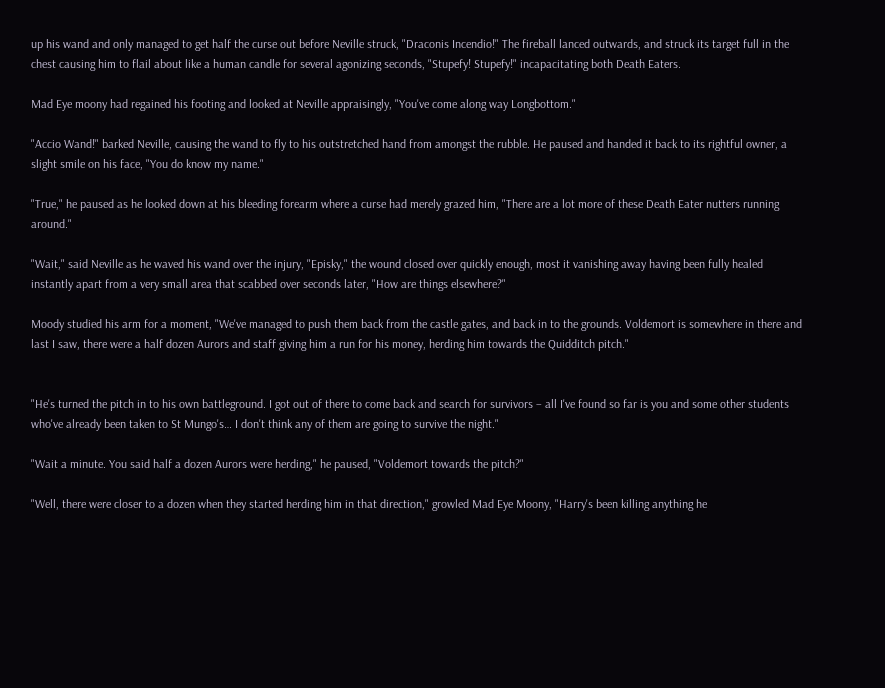up his wand and only managed to get half the curse out before Neville struck, "Draconis Incendio!" The fireball lanced outwards, and struck its target full in the chest causing him to flail about like a human candle for several agonizing seconds, "Stupefy! Stupefy!" incapacitating both Death Eaters.

Mad Eye moony had regained his footing and looked at Neville appraisingly, "You've come along way Longbottom."

"Accio Wand!" barked Neville, causing the wand to fly to his outstretched hand from amongst the rubble. He paused and handed it back to its rightful owner, a slight smile on his face, "You do know my name."

"True," he paused as he looked down at his bleeding forearm where a curse had merely grazed him, "There are a lot more of these Death Eater nutters running around."

"Wait," said Neville as he waved his wand over the injury, "Episky," the wound closed over quickly enough, most it vanishing away having been fully healed instantly apart from a very small area that scabbed over seconds later, "How are things elsewhere?"

Moody studied his arm for a moment, "We've managed to push them back from the castle gates, and back in to the grounds. Voldemort is somewhere in there and last I saw, there were a half dozen Aurors and staff giving him a run for his money, herding him towards the Quidditch pitch."


"He's turned the pitch in to his own battleground. I got out of there to come back and search for survivors – all I've found so far is you and some other students who've already been taken to St Mungo's… I don't think any of them are going to survive the night."

"Wait a minute. You said half a dozen Aurors were herding," he paused, "Voldemort towards the pitch?"

"Well, there were closer to a dozen when they started herding him in that direction," growled Mad Eye Moony, "Harry's been killing anything he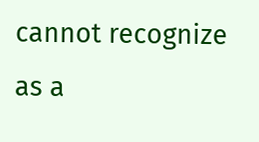cannot recognize as a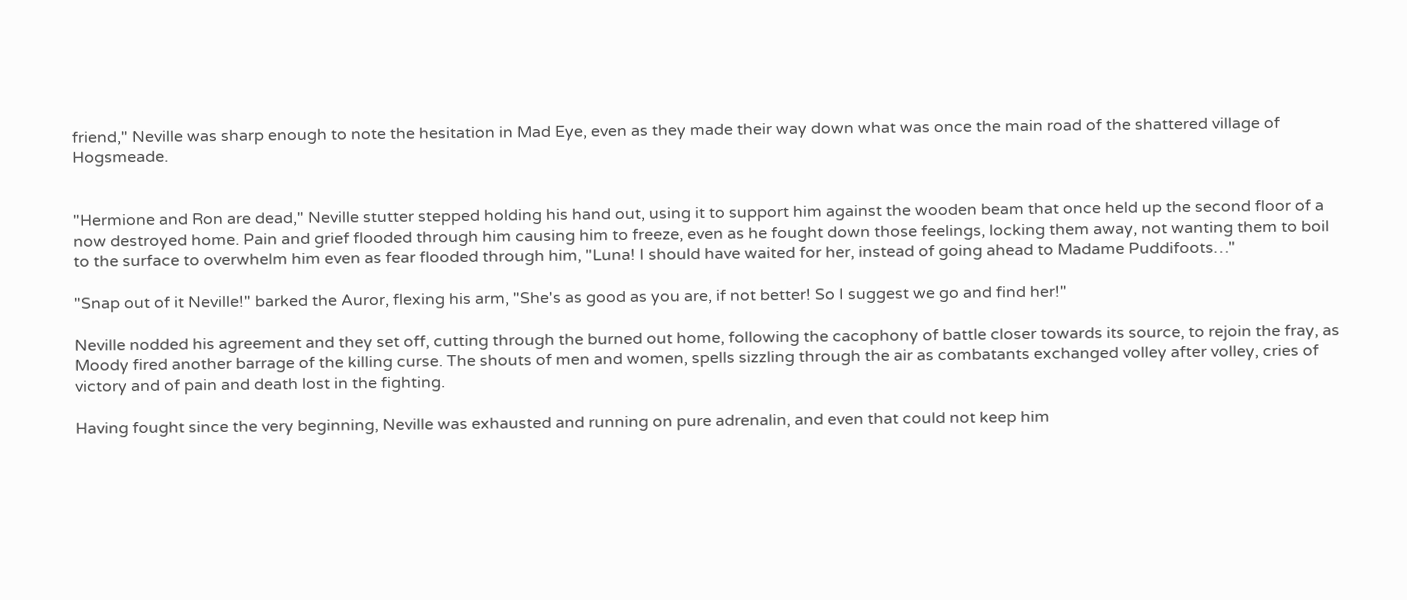friend," Neville was sharp enough to note the hesitation in Mad Eye, even as they made their way down what was once the main road of the shattered village of Hogsmeade.


"Hermione and Ron are dead," Neville stutter stepped holding his hand out, using it to support him against the wooden beam that once held up the second floor of a now destroyed home. Pain and grief flooded through him causing him to freeze, even as he fought down those feelings, locking them away, not wanting them to boil to the surface to overwhelm him even as fear flooded through him, "Luna! I should have waited for her, instead of going ahead to Madame Puddifoots…"

"Snap out of it Neville!" barked the Auror, flexing his arm, "She's as good as you are, if not better! So I suggest we go and find her!"

Neville nodded his agreement and they set off, cutting through the burned out home, following the cacophony of battle closer towards its source, to rejoin the fray, as Moody fired another barrage of the killing curse. The shouts of men and women, spells sizzling through the air as combatants exchanged volley after volley, cries of victory and of pain and death lost in the fighting.

Having fought since the very beginning, Neville was exhausted and running on pure adrenalin, and even that could not keep him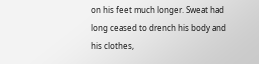on his feet much longer. Sweat had long ceased to drench his body and his clothes,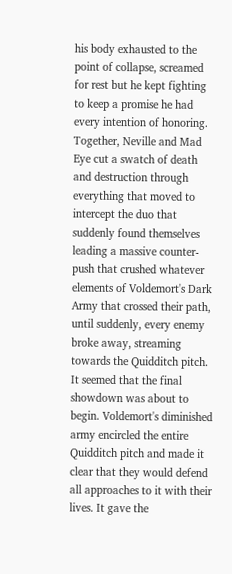his body exhausted to the point of collapse, screamed for rest but he kept fighting to keep a promise he had every intention of honoring. Together, Neville and Mad Eye cut a swatch of death and destruction through everything that moved to intercept the duo that suddenly found themselves leading a massive counter-push that crushed whatever elements of Voldemort's Dark Army that crossed their path, until suddenly, every enemy broke away, streaming towards the Quidditch pitch. It seemed that the final showdown was about to begin. Voldemort's diminished army encircled the entire Quidditch pitch and made it clear that they would defend all approaches to it with their lives. It gave the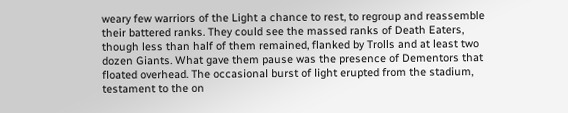weary few warriors of the Light a chance to rest, to regroup and reassemble their battered ranks. They could see the massed ranks of Death Eaters, though less than half of them remained, flanked by Trolls and at least two dozen Giants. What gave them pause was the presence of Dementors that floated overhead. The occasional burst of light erupted from the stadium, testament to the on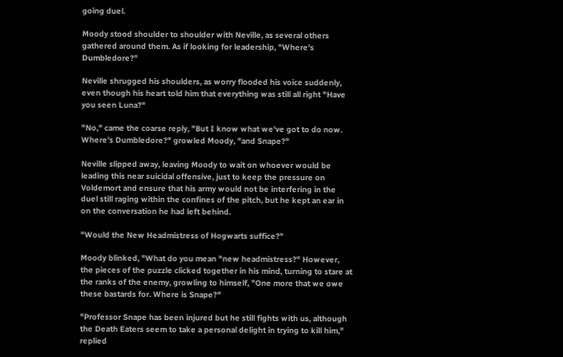going duel.

Moody stood shoulder to shoulder with Neville, as several others gathered around them. As if looking for leadership, "Where's Dumbledore?"

Neville shrugged his shoulders, as worry flooded his voice suddenly, even though his heart told him that everything was still all right "Have you seen Luna?"

"No," came the coarse reply, "But I know what we've got to do now. Where's Dumbledore?" growled Moody, "and Snape?"

Neville slipped away, leaving Moody to wait on whoever would be leading this near suicidal offensive, just to keep the pressure on Voldemort and ensure that his army would not be interfering in the duel still raging within the confines of the pitch, but he kept an ear in on the conversation he had left behind.

"Would the New Headmistress of Hogwarts suffice?"

Moody blinked, "What do you mean "new headmistress?" However, the pieces of the puzzle clicked together in his mind, turning to stare at the ranks of the enemy, growling to himself, "One more that we owe these bastards for. Where is Snape?"

"Professor Snape has been injured but he still fights with us, although the Death Eaters seem to take a personal delight in trying to kill him," replied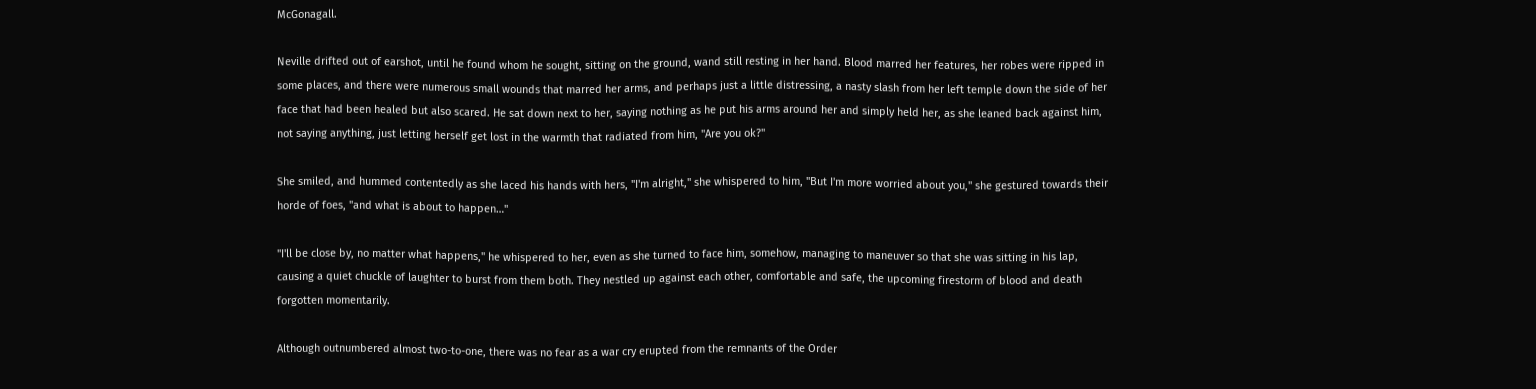McGonagall.

Neville drifted out of earshot, until he found whom he sought, sitting on the ground, wand still resting in her hand. Blood marred her features, her robes were ripped in some places, and there were numerous small wounds that marred her arms, and perhaps just a little distressing, a nasty slash from her left temple down the side of her face that had been healed but also scared. He sat down next to her, saying nothing as he put his arms around her and simply held her, as she leaned back against him, not saying anything, just letting herself get lost in the warmth that radiated from him, "Are you ok?"

She smiled, and hummed contentedly as she laced his hands with hers, "I'm alright," she whispered to him, "But I'm more worried about you," she gestured towards their horde of foes, "and what is about to happen…"

"I'll be close by, no matter what happens," he whispered to her, even as she turned to face him, somehow, managing to maneuver so that she was sitting in his lap, causing a quiet chuckle of laughter to burst from them both. They nestled up against each other, comfortable and safe, the upcoming firestorm of blood and death forgotten momentarily.

Although outnumbered almost two-to-one, there was no fear as a war cry erupted from the remnants of the Order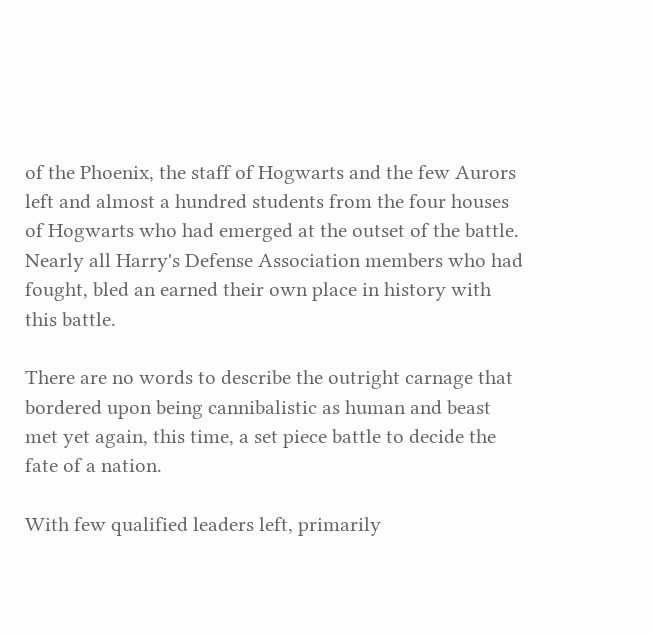of the Phoenix, the staff of Hogwarts and the few Aurors left and almost a hundred students from the four houses of Hogwarts who had emerged at the outset of the battle. Nearly all Harry's Defense Association members who had fought, bled an earned their own place in history with this battle.

There are no words to describe the outright carnage that bordered upon being cannibalistic as human and beast met yet again, this time, a set piece battle to decide the fate of a nation.

With few qualified leaders left, primarily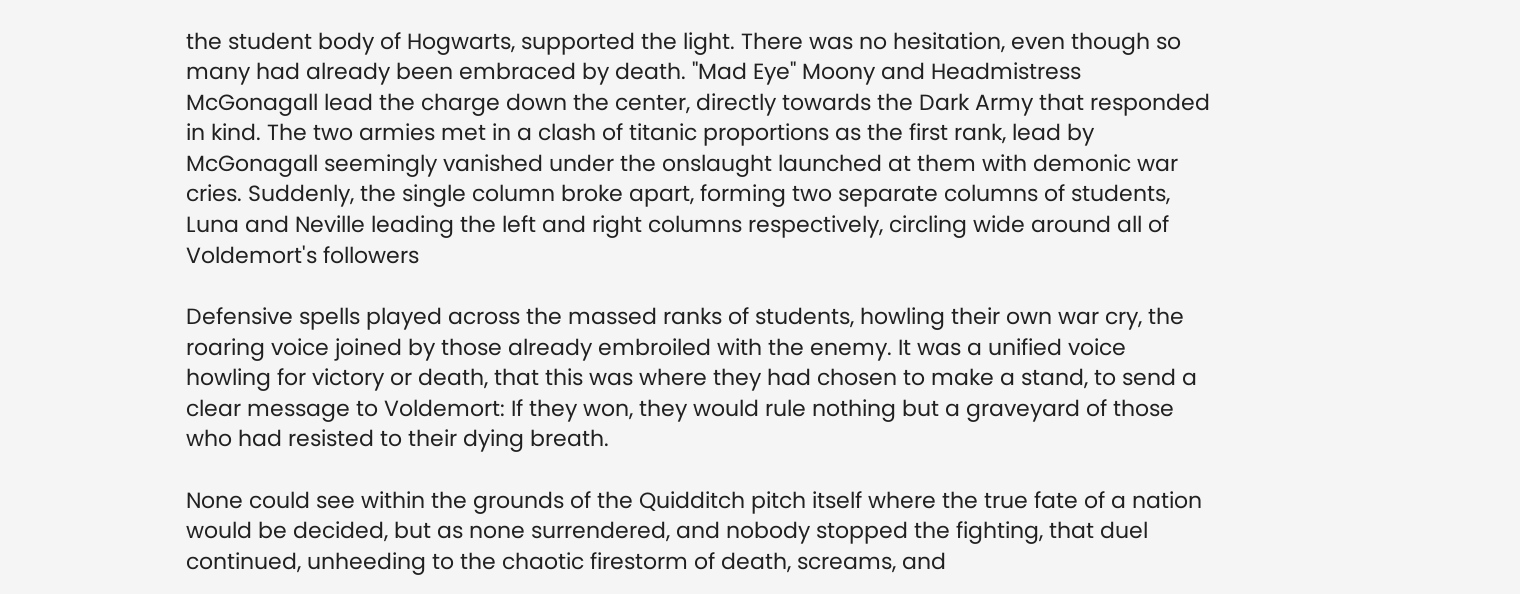the student body of Hogwarts, supported the light. There was no hesitation, even though so many had already been embraced by death. "Mad Eye" Moony and Headmistress McGonagall lead the charge down the center, directly towards the Dark Army that responded in kind. The two armies met in a clash of titanic proportions as the first rank, lead by McGonagall seemingly vanished under the onslaught launched at them with demonic war cries. Suddenly, the single column broke apart, forming two separate columns of students, Luna and Neville leading the left and right columns respectively, circling wide around all of Voldemort's followers

Defensive spells played across the massed ranks of students, howling their own war cry, the roaring voice joined by those already embroiled with the enemy. It was a unified voice howling for victory or death, that this was where they had chosen to make a stand, to send a clear message to Voldemort: If they won, they would rule nothing but a graveyard of those who had resisted to their dying breath.

None could see within the grounds of the Quidditch pitch itself where the true fate of a nation would be decided, but as none surrendered, and nobody stopped the fighting, that duel continued, unheeding to the chaotic firestorm of death, screams, and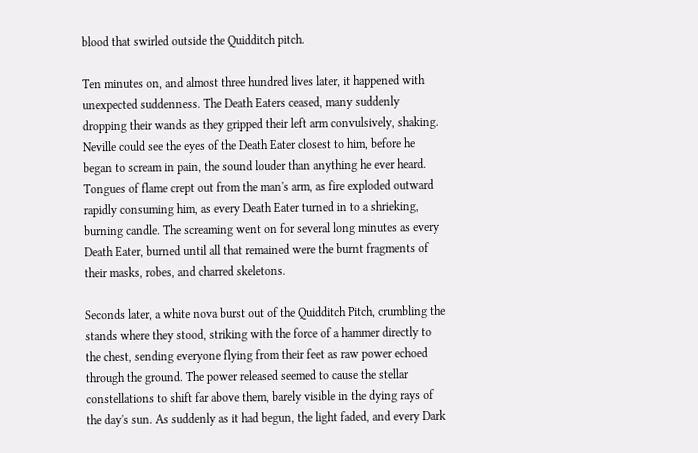blood that swirled outside the Quidditch pitch.

Ten minutes on, and almost three hundred lives later, it happened with unexpected suddenness. The Death Eaters ceased, many suddenly dropping their wands as they gripped their left arm convulsively, shaking. Neville could see the eyes of the Death Eater closest to him, before he began to scream in pain, the sound louder than anything he ever heard. Tongues of flame crept out from the man's arm, as fire exploded outward rapidly consuming him, as every Death Eater turned in to a shrieking, burning candle. The screaming went on for several long minutes as every Death Eater, burned until all that remained were the burnt fragments of their masks, robes, and charred skeletons.

Seconds later, a white nova burst out of the Quidditch Pitch, crumbling the stands where they stood, striking with the force of a hammer directly to the chest, sending everyone flying from their feet as raw power echoed through the ground. The power released seemed to cause the stellar constellations to shift far above them, barely visible in the dying rays of the day's sun. As suddenly as it had begun, the light faded, and every Dark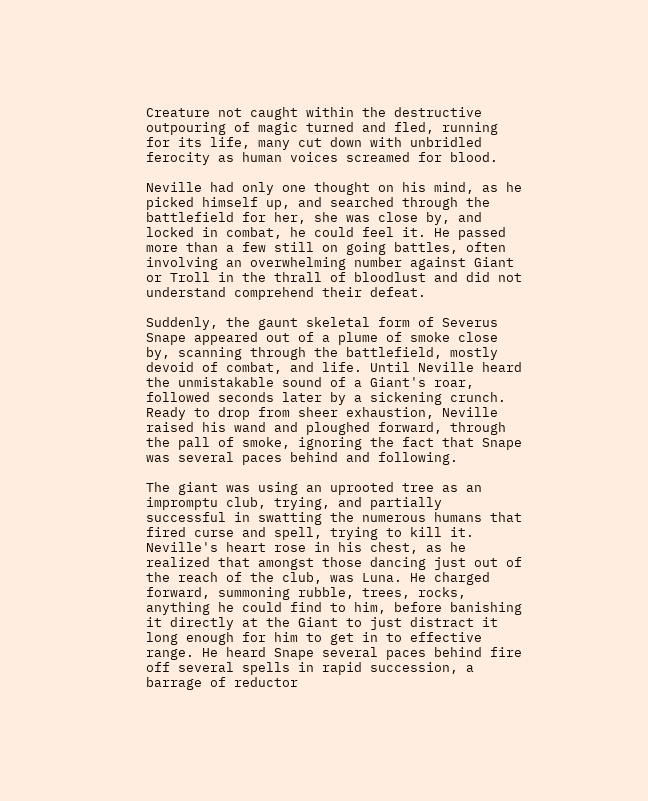Creature not caught within the destructive outpouring of magic turned and fled, running for its life, many cut down with unbridled ferocity as human voices screamed for blood.

Neville had only one thought on his mind, as he picked himself up, and searched through the battlefield for her, she was close by, and locked in combat, he could feel it. He passed more than a few still on going battles, often involving an overwhelming number against Giant or Troll in the thrall of bloodlust and did not understand comprehend their defeat.

Suddenly, the gaunt skeletal form of Severus Snape appeared out of a plume of smoke close by, scanning through the battlefield, mostly devoid of combat, and life. Until Neville heard the unmistakable sound of a Giant's roar, followed seconds later by a sickening crunch. Ready to drop from sheer exhaustion, Neville raised his wand and ploughed forward, through the pall of smoke, ignoring the fact that Snape was several paces behind and following.

The giant was using an uprooted tree as an impromptu club, trying, and partially successful in swatting the numerous humans that fired curse and spell, trying to kill it. Neville's heart rose in his chest, as he realized that amongst those dancing just out of the reach of the club, was Luna. He charged forward, summoning rubble, trees, rocks, anything he could find to him, before banishing it directly at the Giant to just distract it long enough for him to get in to effective range. He heard Snape several paces behind fire off several spells in rapid succession, a barrage of reductor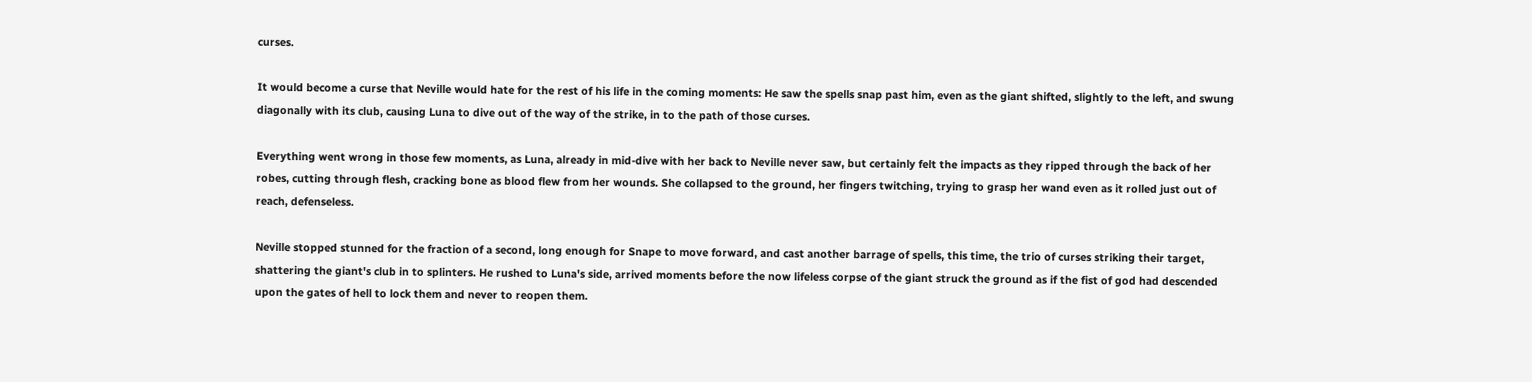curses.

It would become a curse that Neville would hate for the rest of his life in the coming moments: He saw the spells snap past him, even as the giant shifted, slightly to the left, and swung diagonally with its club, causing Luna to dive out of the way of the strike, in to the path of those curses.

Everything went wrong in those few moments, as Luna, already in mid-dive with her back to Neville never saw, but certainly felt the impacts as they ripped through the back of her robes, cutting through flesh, cracking bone as blood flew from her wounds. She collapsed to the ground, her fingers twitching, trying to grasp her wand even as it rolled just out of reach, defenseless.

Neville stopped stunned for the fraction of a second, long enough for Snape to move forward, and cast another barrage of spells, this time, the trio of curses striking their target, shattering the giant's club in to splinters. He rushed to Luna's side, arrived moments before the now lifeless corpse of the giant struck the ground as if the fist of god had descended upon the gates of hell to lock them and never to reopen them.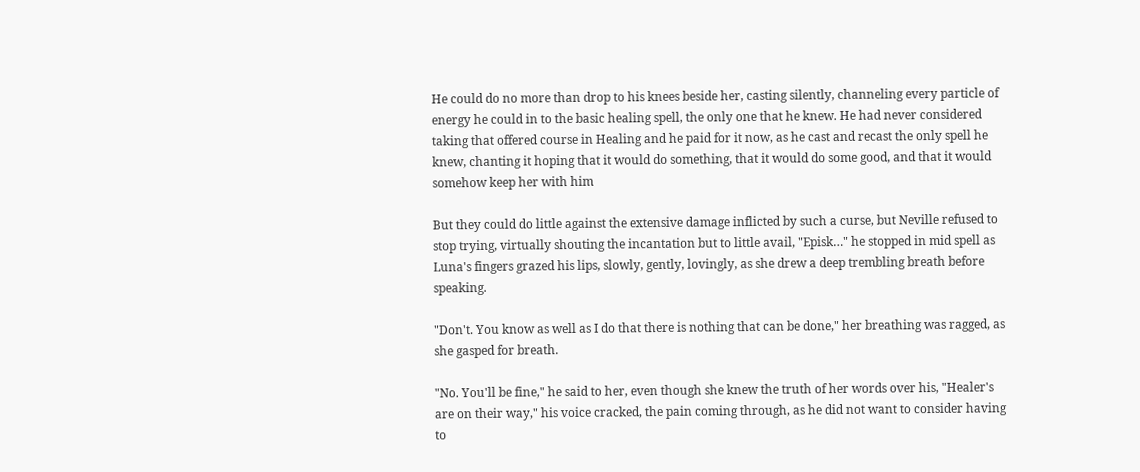He could do no more than drop to his knees beside her, casting silently, channeling every particle of energy he could in to the basic healing spell, the only one that he knew. He had never considered taking that offered course in Healing and he paid for it now, as he cast and recast the only spell he knew, chanting it hoping that it would do something, that it would do some good, and that it would somehow keep her with him

But they could do little against the extensive damage inflicted by such a curse, but Neville refused to stop trying, virtually shouting the incantation but to little avail, "Episk…" he stopped in mid spell as Luna's fingers grazed his lips, slowly, gently, lovingly, as she drew a deep trembling breath before speaking.

"Don't. You know as well as I do that there is nothing that can be done," her breathing was ragged, as she gasped for breath.

"No. You'll be fine," he said to her, even though she knew the truth of her words over his, "Healer's are on their way," his voice cracked, the pain coming through, as he did not want to consider having to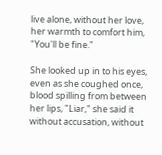live alone, without her love, her warmth to comfort him, "You'll be fine."

She looked up in to his eyes, even as she coughed once, blood spilling from between her lips, "Liar," she said it without accusation, without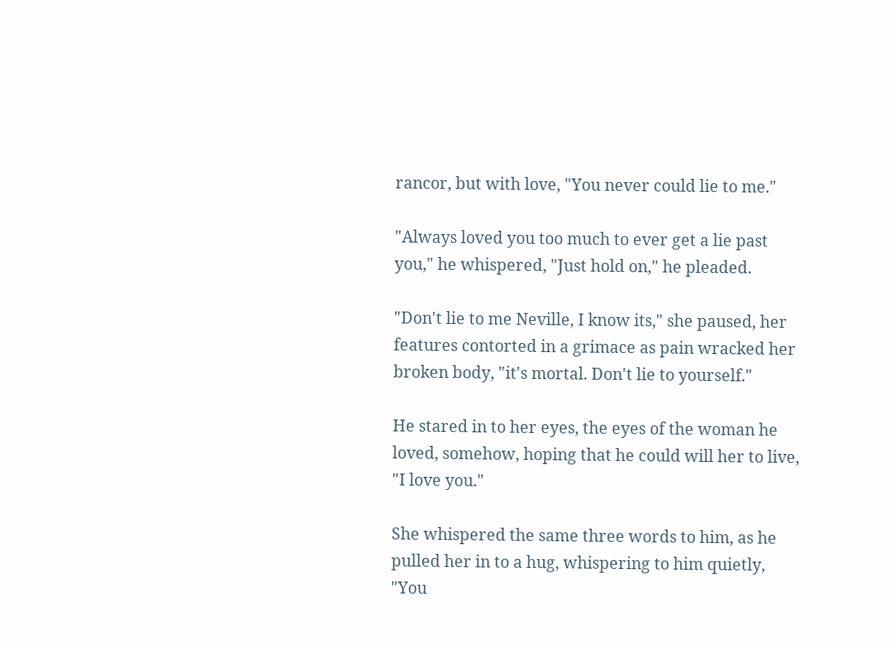rancor, but with love, "You never could lie to me."

"Always loved you too much to ever get a lie past you," he whispered, "Just hold on," he pleaded.

"Don't lie to me Neville, I know its," she paused, her features contorted in a grimace as pain wracked her broken body, "it's mortal. Don't lie to yourself."

He stared in to her eyes, the eyes of the woman he loved, somehow, hoping that he could will her to live, "I love you."

She whispered the same three words to him, as he pulled her in to a hug, whispering to him quietly, "You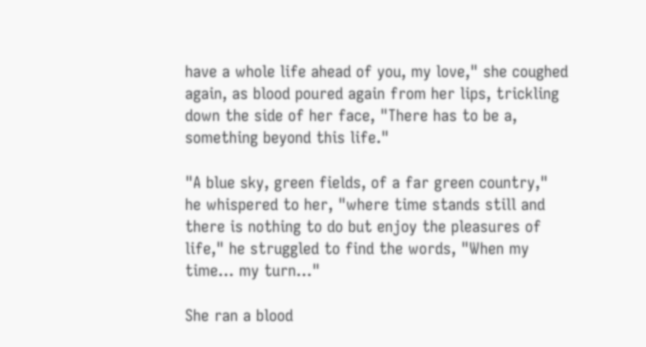have a whole life ahead of you, my love," she coughed again, as blood poured again from her lips, trickling down the side of her face, "There has to be a, something beyond this life."

"A blue sky, green fields, of a far green country," he whispered to her, "where time stands still and there is nothing to do but enjoy the pleasures of life," he struggled to find the words, "When my time… my turn…"

She ran a blood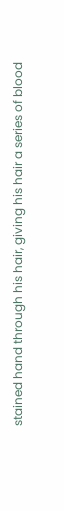stained hand through his hair, giving his hair a series of blood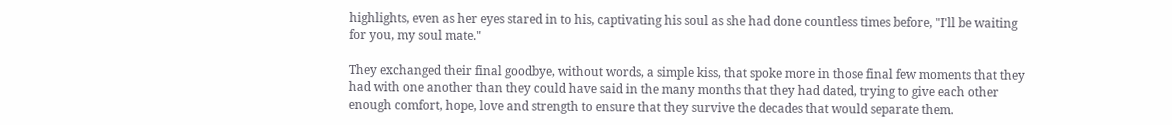highlights, even as her eyes stared in to his, captivating his soul as she had done countless times before, "I'll be waiting for you, my soul mate."

They exchanged their final goodbye, without words, a simple kiss, that spoke more in those final few moments that they had with one another than they could have said in the many months that they had dated, trying to give each other enough comfort, hope, love and strength to ensure that they survive the decades that would separate them.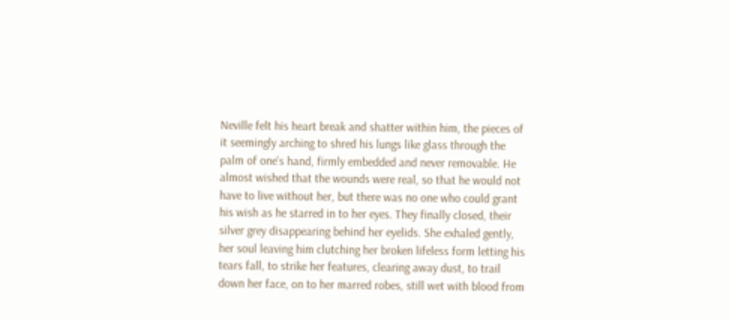Neville felt his heart break and shatter within him, the pieces of it seemingly arching to shred his lungs like glass through the palm of one's hand, firmly embedded and never removable. He almost wished that the wounds were real, so that he would not have to live without her, but there was no one who could grant his wish as he starred in to her eyes. They finally closed, their silver grey disappearing behind her eyelids. She exhaled gently, her soul leaving him clutching her broken lifeless form letting his tears fall, to strike her features, clearing away dust, to trail down her face, on to her marred robes, still wet with blood from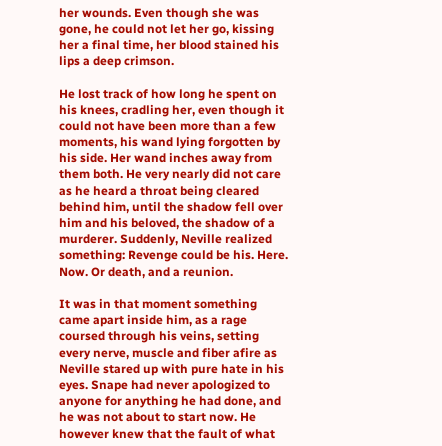her wounds. Even though she was gone, he could not let her go, kissing her a final time, her blood stained his lips a deep crimson.

He lost track of how long he spent on his knees, cradling her, even though it could not have been more than a few moments, his wand lying forgotten by his side. Her wand inches away from them both. He very nearly did not care as he heard a throat being cleared behind him, until the shadow fell over him and his beloved, the shadow of a murderer. Suddenly, Neville realized something: Revenge could be his. Here. Now. Or death, and a reunion.

It was in that moment something came apart inside him, as a rage coursed through his veins, setting every nerve, muscle and fiber afire as Neville stared up with pure hate in his eyes. Snape had never apologized to anyone for anything he had done, and he was not about to start now. He however knew that the fault of what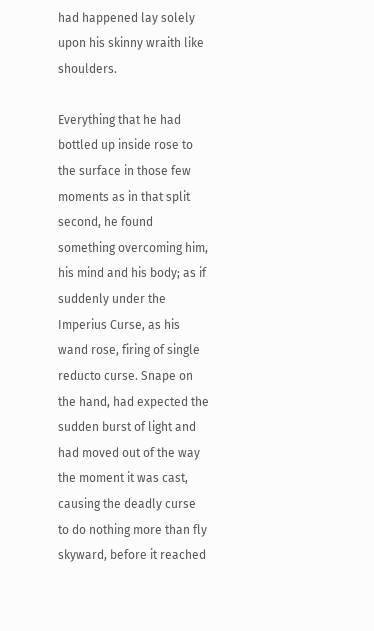had happened lay solely upon his skinny wraith like shoulders.

Everything that he had bottled up inside rose to the surface in those few moments as in that split second, he found something overcoming him, his mind and his body; as if suddenly under the Imperius Curse, as his wand rose, firing of single reducto curse. Snape on the hand, had expected the sudden burst of light and had moved out of the way the moment it was cast, causing the deadly curse to do nothing more than fly skyward, before it reached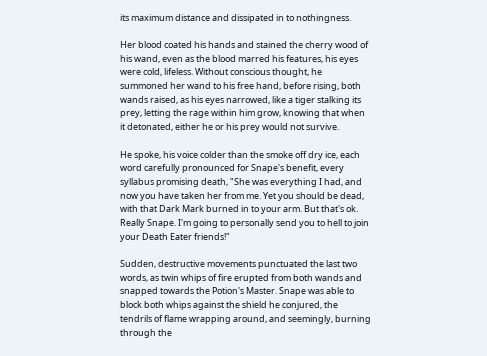its maximum distance and dissipated in to nothingness.

Her blood coated his hands and stained the cherry wood of his wand, even as the blood marred his features, his eyes were cold, lifeless. Without conscious thought, he summoned her wand to his free hand, before rising, both wands raised, as his eyes narrowed, like a tiger stalking its prey, letting the rage within him grow, knowing that when it detonated, either he or his prey would not survive.

He spoke, his voice colder than the smoke off dry ice, each word carefully pronounced for Snape's benefit, every syllabus promising death, "She was everything I had, and now you have taken her from me. Yet you should be dead, with that Dark Mark burned in to your arm. But that's ok. Really Snape. I'm going to personally send you to hell to join your Death Eater friends!"

Sudden, destructive movements punctuated the last two words, as twin whips of fire erupted from both wands and snapped towards the Potion's Master. Snape was able to block both whips against the shield he conjured, the tendrils of flame wrapping around, and seemingly, burning through the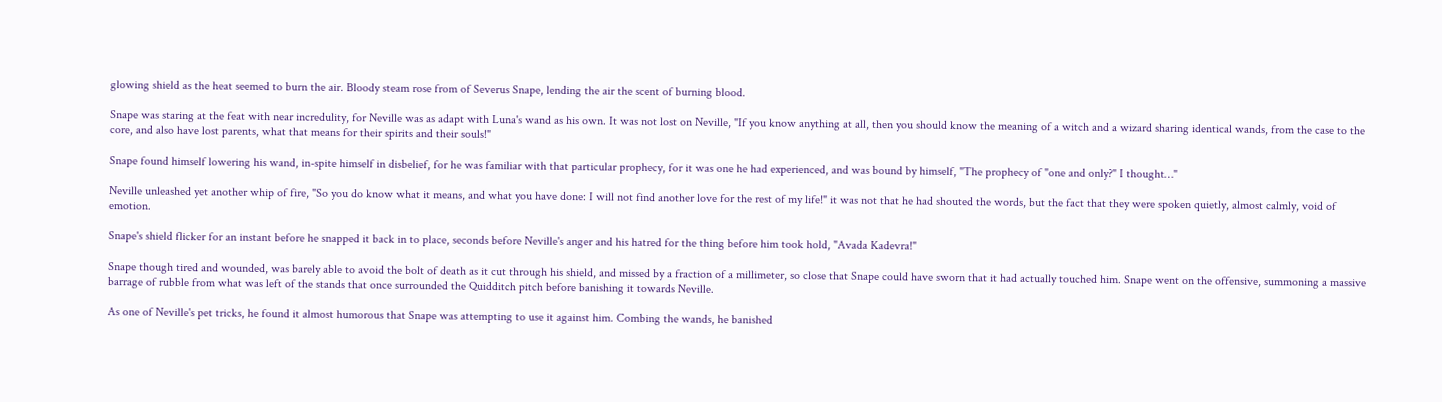glowing shield as the heat seemed to burn the air. Bloody steam rose from of Severus Snape, lending the air the scent of burning blood.

Snape was staring at the feat with near incredulity, for Neville was as adapt with Luna's wand as his own. It was not lost on Neville, "If you know anything at all, then you should know the meaning of a witch and a wizard sharing identical wands, from the case to the core, and also have lost parents, what that means for their spirits and their souls!"

Snape found himself lowering his wand, in-spite himself in disbelief, for he was familiar with that particular prophecy, for it was one he had experienced, and was bound by himself, "The prophecy of "one and only?" I thought…"

Neville unleashed yet another whip of fire, "So you do know what it means, and what you have done: I will not find another love for the rest of my life!" it was not that he had shouted the words, but the fact that they were spoken quietly, almost calmly, void of emotion.

Snape's shield flicker for an instant before he snapped it back in to place, seconds before Neville's anger and his hatred for the thing before him took hold, "Avada Kadevra!"

Snape though tired and wounded, was barely able to avoid the bolt of death as it cut through his shield, and missed by a fraction of a millimeter, so close that Snape could have sworn that it had actually touched him. Snape went on the offensive, summoning a massive barrage of rubble from what was left of the stands that once surrounded the Quidditch pitch before banishing it towards Neville.

As one of Neville's pet tricks, he found it almost humorous that Snape was attempting to use it against him. Combing the wands, he banished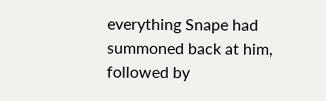everything Snape had summoned back at him, followed by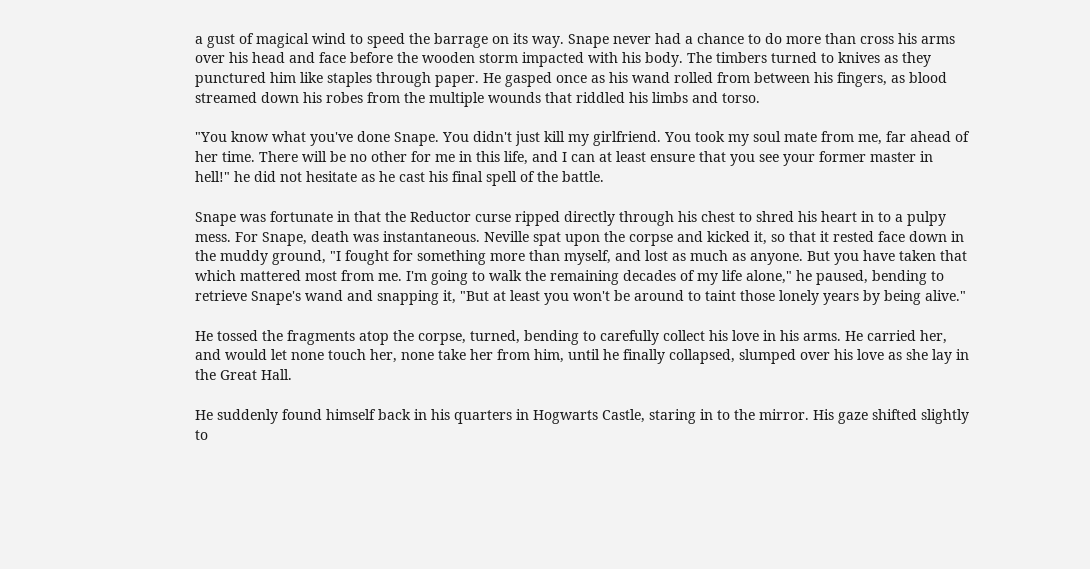a gust of magical wind to speed the barrage on its way. Snape never had a chance to do more than cross his arms over his head and face before the wooden storm impacted with his body. The timbers turned to knives as they punctured him like staples through paper. He gasped once as his wand rolled from between his fingers, as blood streamed down his robes from the multiple wounds that riddled his limbs and torso.

"You know what you've done Snape. You didn't just kill my girlfriend. You took my soul mate from me, far ahead of her time. There will be no other for me in this life, and I can at least ensure that you see your former master in hell!" he did not hesitate as he cast his final spell of the battle.

Snape was fortunate in that the Reductor curse ripped directly through his chest to shred his heart in to a pulpy mess. For Snape, death was instantaneous. Neville spat upon the corpse and kicked it, so that it rested face down in the muddy ground, "I fought for something more than myself, and lost as much as anyone. But you have taken that which mattered most from me. I'm going to walk the remaining decades of my life alone," he paused, bending to retrieve Snape's wand and snapping it, "But at least you won't be around to taint those lonely years by being alive."

He tossed the fragments atop the corpse, turned, bending to carefully collect his love in his arms. He carried her, and would let none touch her, none take her from him, until he finally collapsed, slumped over his love as she lay in the Great Hall.

He suddenly found himself back in his quarters in Hogwarts Castle, staring in to the mirror. His gaze shifted slightly to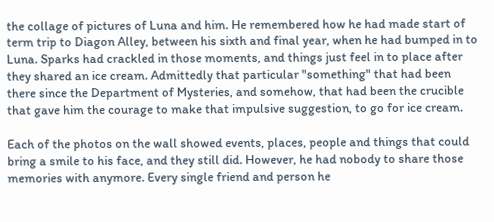the collage of pictures of Luna and him. He remembered how he had made start of term trip to Diagon Alley, between his sixth and final year, when he had bumped in to Luna. Sparks had crackled in those moments, and things just feel in to place after they shared an ice cream. Admittedly that particular "something" that had been there since the Department of Mysteries, and somehow, that had been the crucible that gave him the courage to make that impulsive suggestion, to go for ice cream.

Each of the photos on the wall showed events, places, people and things that could bring a smile to his face, and they still did. However, he had nobody to share those memories with anymore. Every single friend and person he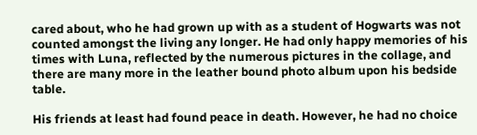cared about, who he had grown up with as a student of Hogwarts was not counted amongst the living any longer. He had only happy memories of his times with Luna, reflected by the numerous pictures in the collage, and there are many more in the leather bound photo album upon his bedside table.

His friends at least had found peace in death. However, he had no choice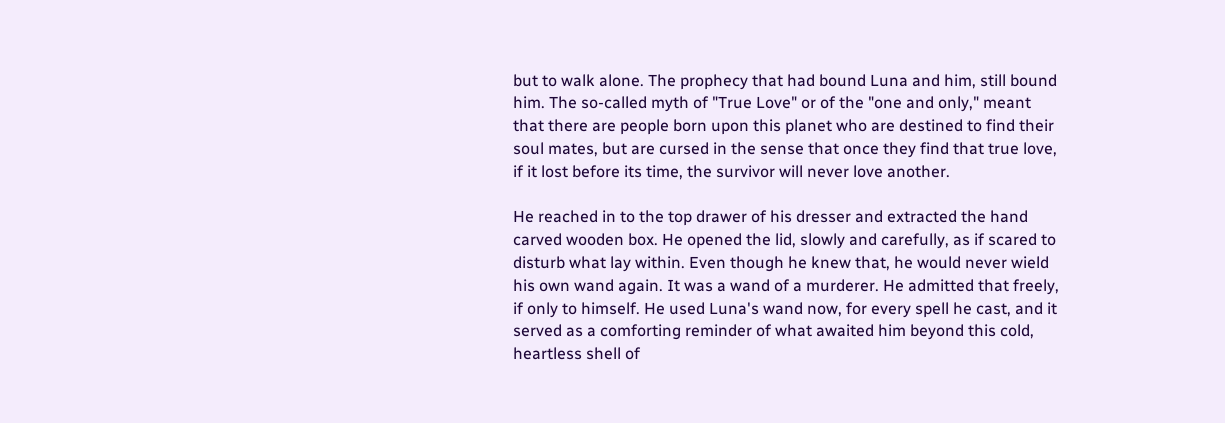but to walk alone. The prophecy that had bound Luna and him, still bound him. The so-called myth of "True Love" or of the "one and only," meant that there are people born upon this planet who are destined to find their soul mates, but are cursed in the sense that once they find that true love, if it lost before its time, the survivor will never love another.

He reached in to the top drawer of his dresser and extracted the hand carved wooden box. He opened the lid, slowly and carefully, as if scared to disturb what lay within. Even though he knew that, he would never wield his own wand again. It was a wand of a murderer. He admitted that freely, if only to himself. He used Luna's wand now, for every spell he cast, and it served as a comforting reminder of what awaited him beyond this cold, heartless shell of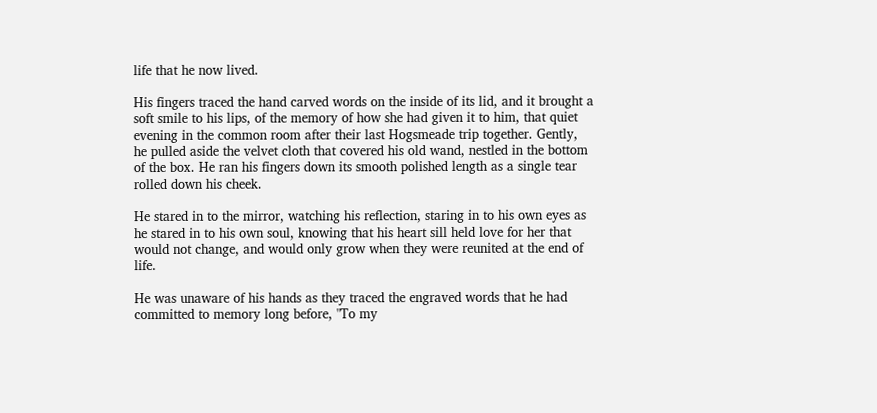life that he now lived.

His fingers traced the hand carved words on the inside of its lid, and it brought a soft smile to his lips, of the memory of how she had given it to him, that quiet evening in the common room after their last Hogsmeade trip together. Gently, he pulled aside the velvet cloth that covered his old wand, nestled in the bottom of the box. He ran his fingers down its smooth polished length as a single tear rolled down his cheek.

He stared in to the mirror, watching his reflection, staring in to his own eyes as he stared in to his own soul, knowing that his heart sill held love for her that would not change, and would only grow when they were reunited at the end of life.

He was unaware of his hands as they traced the engraved words that he had committed to memory long before, "To my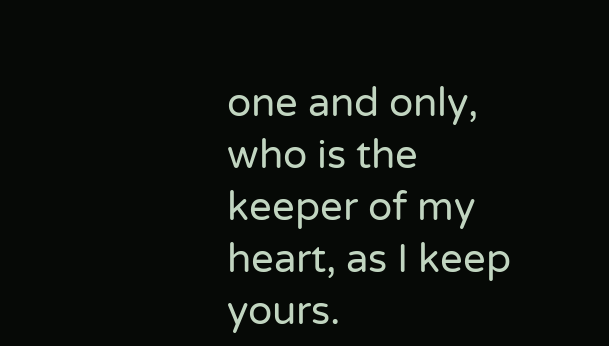one and only, who is the keeper of my heart, as I keep yours.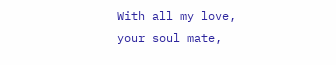With all my love, your soul mate,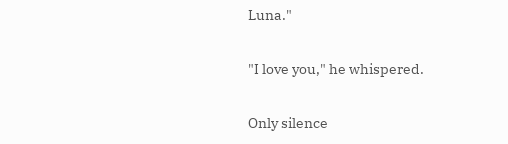Luna."

"I love you," he whispered.

Only silence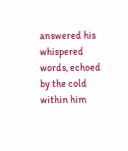answered his whispered words, echoed by the cold within him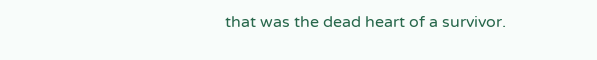that was the dead heart of a survivor.